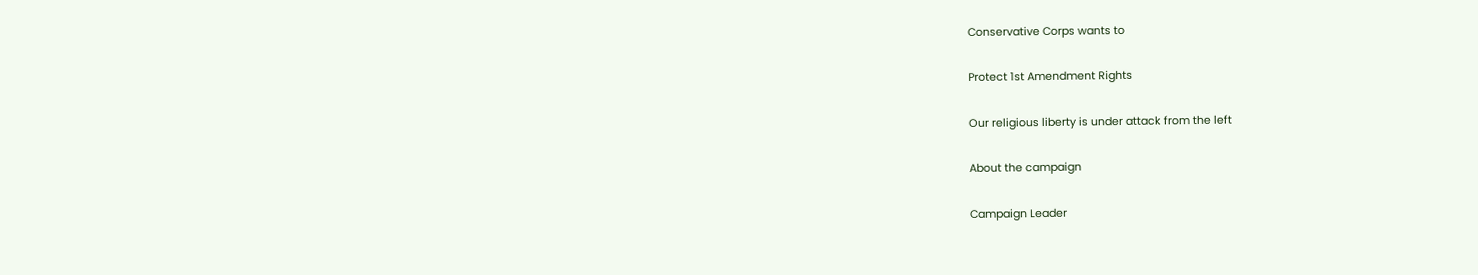Conservative Corps wants to

Protect 1st Amendment Rights

Our religious liberty is under attack from the left

About the campaign

Campaign Leader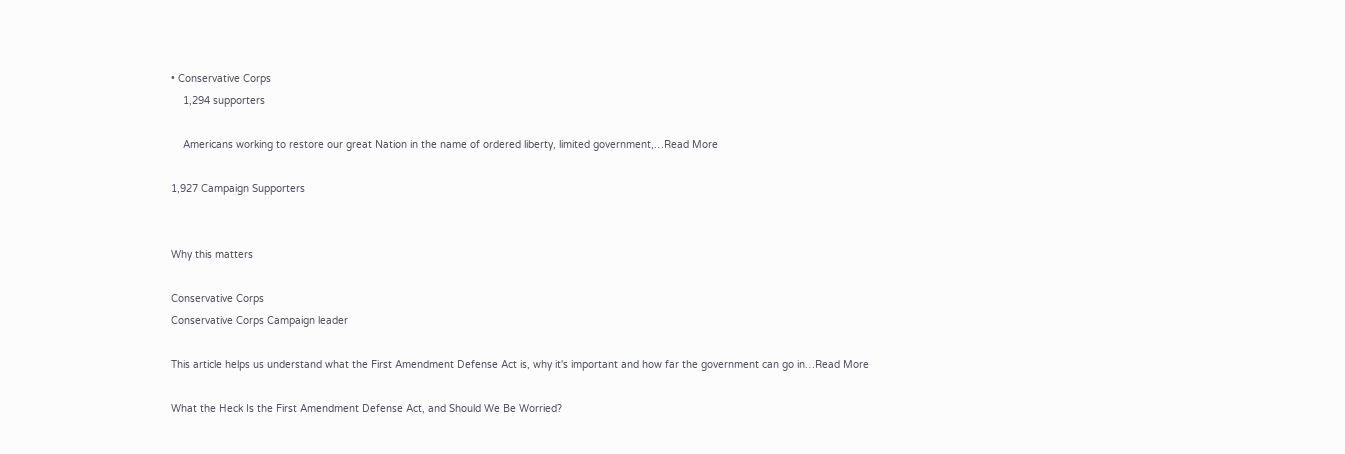• Conservative Corps
    1,294 supporters

    Americans working to restore our great Nation in the name of ordered liberty, limited government,…Read More

1,927 Campaign Supporters


Why this matters

Conservative Corps
Conservative Corps Campaign leader

This article helps us understand what the First Amendment Defense Act is, why it's important and how far the government can go in…Read More

What the Heck Is the First Amendment Defense Act, and Should We Be Worried?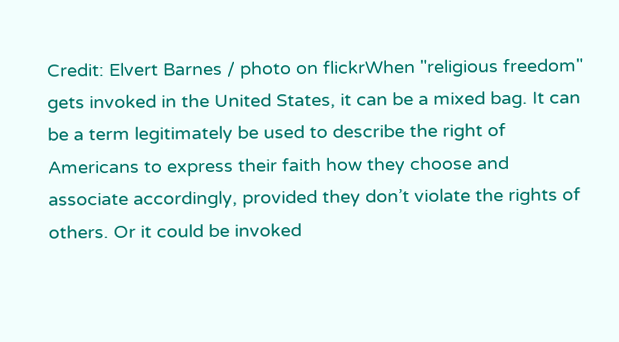Credit: Elvert Barnes / photo on flickrWhen "religious freedom" gets invoked in the United States, it can be a mixed bag. It can be a term legitimately be used to describe the right of Americans to express their faith how they choose and associate accordingly, provided they don’t violate the rights of others. Or it could be invoked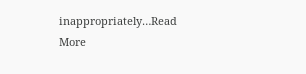inappropriately…Read More